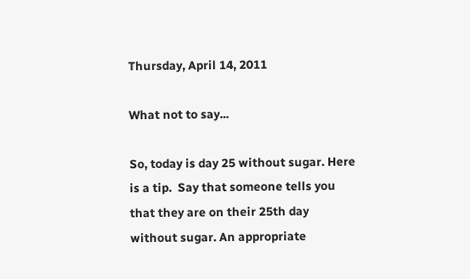Thursday, April 14, 2011

What not to say...

So, today is day 25 without sugar. Here is a tip.  Say that someone tells you that they are on their 25th day without sugar. An appropriate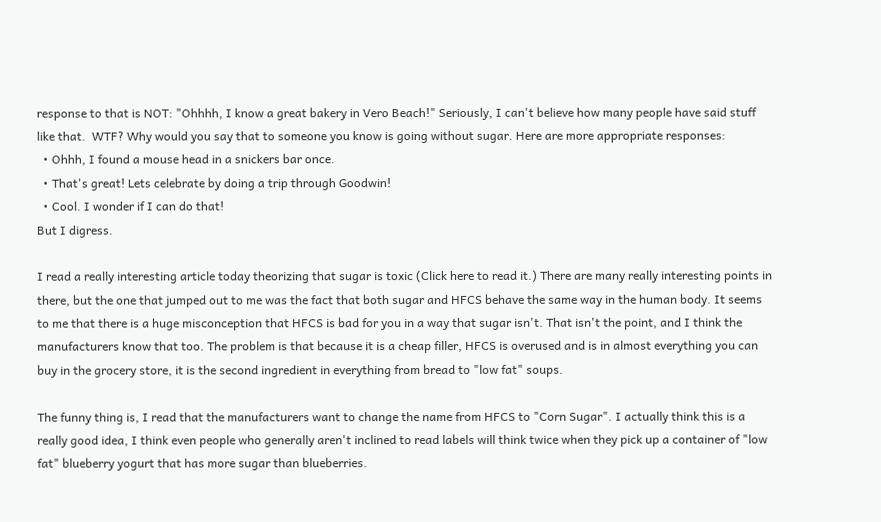response to that is NOT: "Ohhhh, I know a great bakery in Vero Beach!" Seriously, I can't believe how many people have said stuff like that.  WTF? Why would you say that to someone you know is going without sugar. Here are more appropriate responses:
  • Ohhh, I found a mouse head in a snickers bar once.
  • That's great! Lets celebrate by doing a trip through Goodwin!
  • Cool. I wonder if I can do that!
But I digress.

I read a really interesting article today theorizing that sugar is toxic (Click here to read it.) There are many really interesting points in there, but the one that jumped out to me was the fact that both sugar and HFCS behave the same way in the human body. It seems to me that there is a huge misconception that HFCS is bad for you in a way that sugar isn't. That isn't the point, and I think the manufacturers know that too. The problem is that because it is a cheap filler, HFCS is overused and is in almost everything you can buy in the grocery store, it is the second ingredient in everything from bread to "low fat" soups.

The funny thing is, I read that the manufacturers want to change the name from HFCS to "Corn Sugar". I actually think this is a really good idea, I think even people who generally aren't inclined to read labels will think twice when they pick up a container of "low fat" blueberry yogurt that has more sugar than blueberries.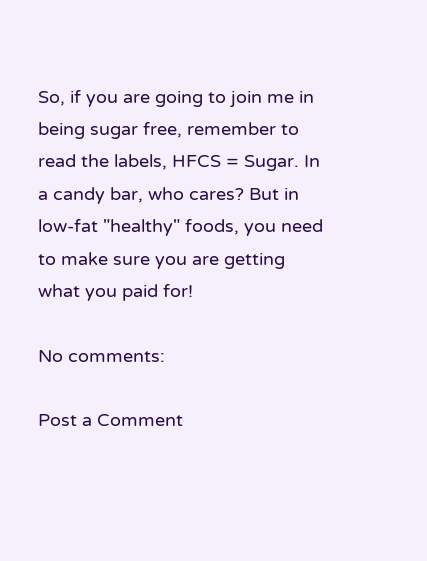So, if you are going to join me in being sugar free, remember to read the labels, HFCS = Sugar. In a candy bar, who cares? But in low-fat "healthy" foods, you need to make sure you are getting what you paid for!

No comments:

Post a Comment